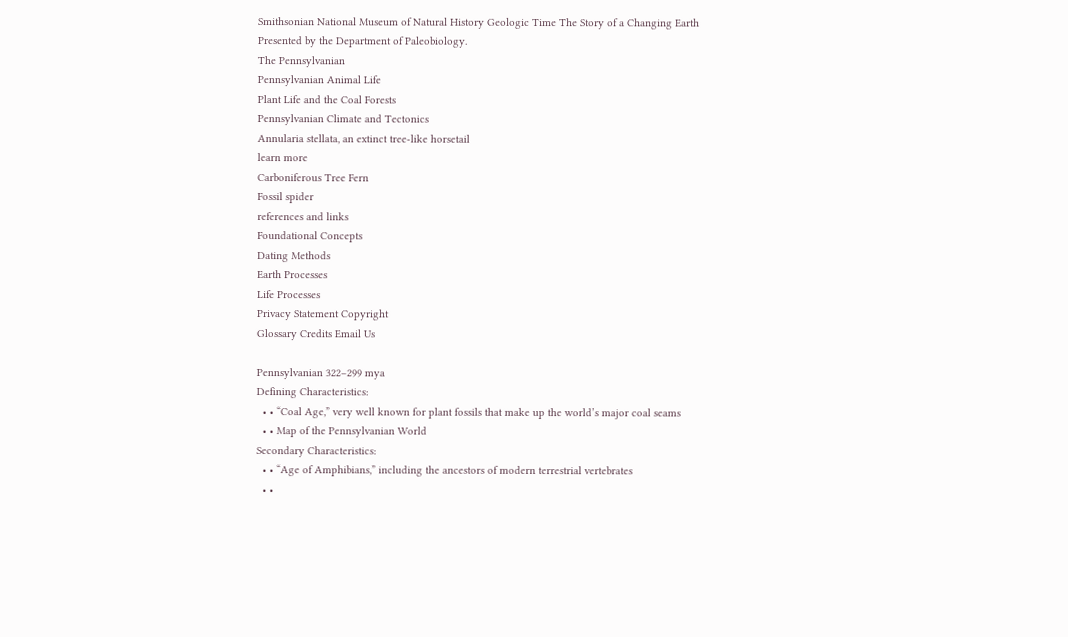Smithsonian National Museum of Natural History Geologic Time The Story of a Changing Earth
Presented by the Department of Paleobiology.
The Pennsylvanian
Pennsylvanian Animal Life
Plant Life and the Coal Forests
Pennsylvanian Climate and Tectonics
Annularia stellata, an extinct tree-like horsetail
learn more
Carboniferous Tree Fern
Fossil spider
references and links
Foundational Concepts
Dating Methods
Earth Processes
Life Processes
Privacy Statement Copyright
Glossary Credits Email Us

Pennsylvanian 322–299 mya
Defining Characteristics:
  • • “Coal Age,” very well known for plant fossils that make up the world’s major coal seams
  • • Map of the Pennsylvanian World
Secondary Characteristics:
  • • “Age of Amphibians,” including the ancestors of modern terrestrial vertebrates
  • •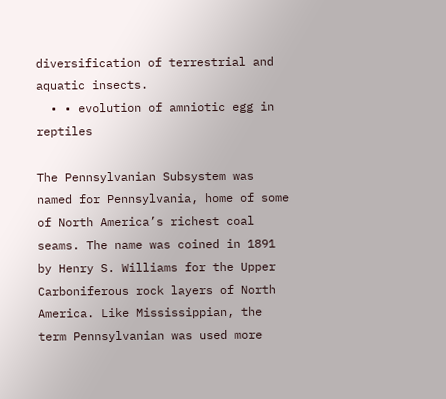diversification of terrestrial and aquatic insects.
  • • evolution of amniotic egg in reptiles

The Pennsylvanian Subsystem was named for Pennsylvania, home of some of North America’s richest coal seams. The name was coined in 1891 by Henry S. Williams for the Upper Carboniferous rock layers of North America. Like Mississippian, the term Pennsylvanian was used more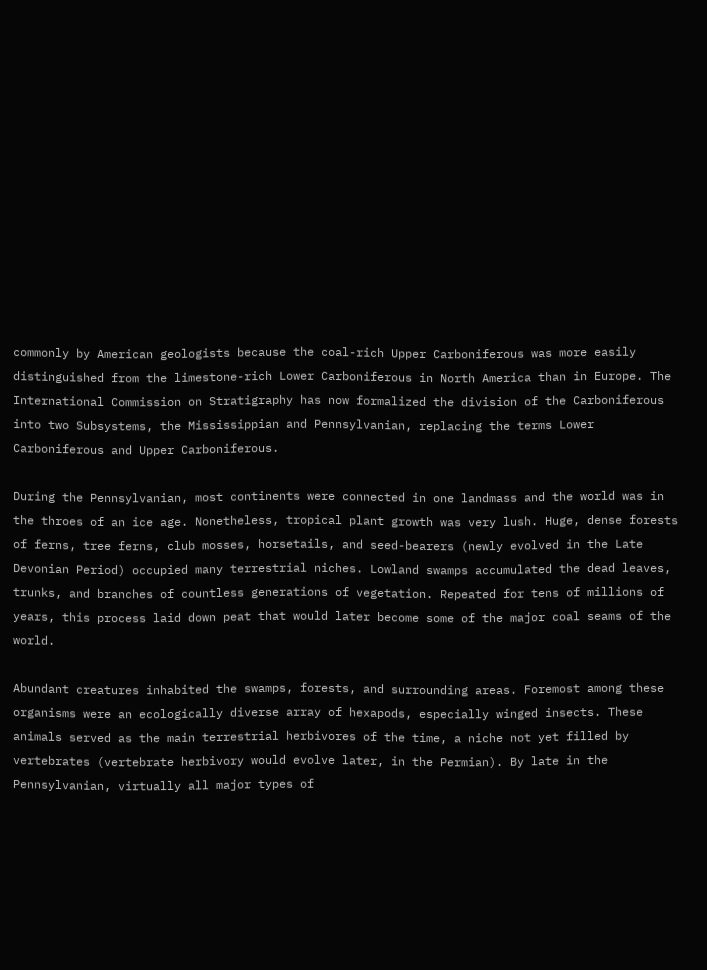commonly by American geologists because the coal-rich Upper Carboniferous was more easily distinguished from the limestone-rich Lower Carboniferous in North America than in Europe. The International Commission on Stratigraphy has now formalized the division of the Carboniferous into two Subsystems, the Mississippian and Pennsylvanian, replacing the terms Lower Carboniferous and Upper Carboniferous.

During the Pennsylvanian, most continents were connected in one landmass and the world was in the throes of an ice age. Nonetheless, tropical plant growth was very lush. Huge, dense forests of ferns, tree ferns, club mosses, horsetails, and seed-bearers (newly evolved in the Late Devonian Period) occupied many terrestrial niches. Lowland swamps accumulated the dead leaves, trunks, and branches of countless generations of vegetation. Repeated for tens of millions of years, this process laid down peat that would later become some of the major coal seams of the world.

Abundant creatures inhabited the swamps, forests, and surrounding areas. Foremost among these organisms were an ecologically diverse array of hexapods, especially winged insects. These animals served as the main terrestrial herbivores of the time, a niche not yet filled by vertebrates (vertebrate herbivory would evolve later, in the Permian). By late in the Pennsylvanian, virtually all major types of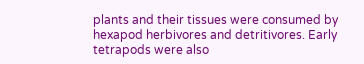plants and their tissues were consumed by hexapod herbivores and detritivores. Early tetrapods were also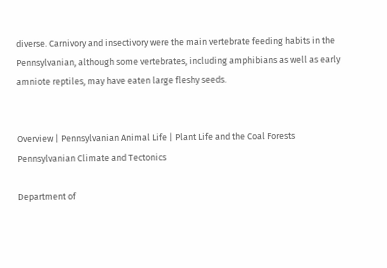diverse. Carnivory and insectivory were the main vertebrate feeding habits in the Pennsylvanian, although some vertebrates, including amphibians as well as early amniote reptiles, may have eaten large fleshy seeds.


Overview | Pennsylvanian Animal Life | Plant Life and the Coal Forests
Pennsylvanian Climate and Tectonics

Department of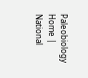Paleobiology Home | National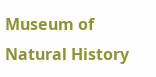Museum of Natural History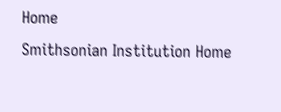Home
Smithsonian Institution Home